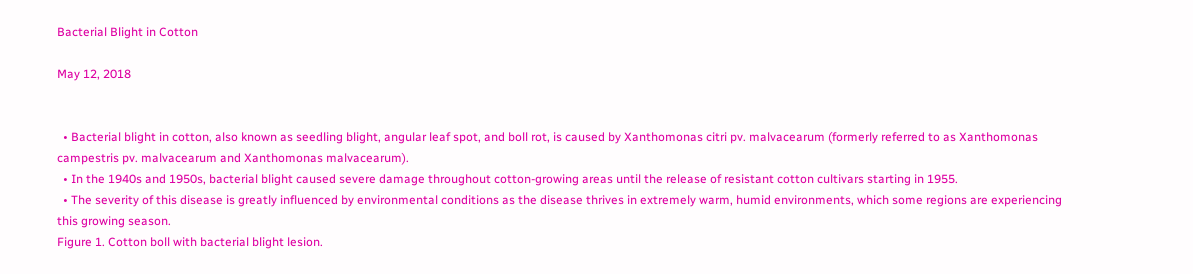Bacterial Blight in Cotton

May 12, 2018


  • Bacterial blight in cotton, also known as seedling blight, angular leaf spot, and boll rot, is caused by Xanthomonas citri pv. malvacearum (formerly referred to as Xanthomonas campestris pv. malvacearum and Xanthomonas malvacearum).
  • In the 1940s and 1950s, bacterial blight caused severe damage throughout cotton-growing areas until the release of resistant cotton cultivars starting in 1955.
  • The severity of this disease is greatly influenced by environmental conditions as the disease thrives in extremely warm, humid environments, which some regions are experiencing this growing season.
Figure 1. Cotton boll with bacterial blight lesion.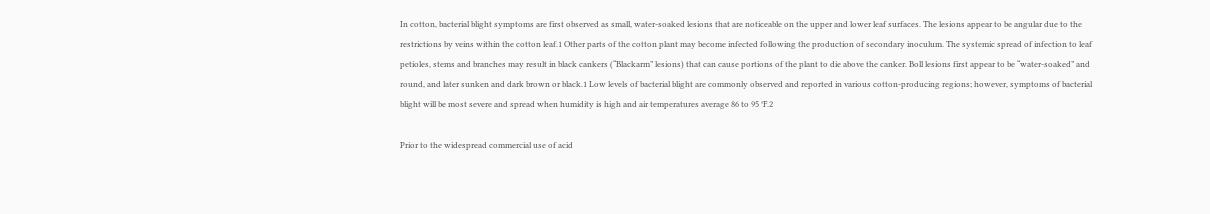In cotton, bacterial blight symptoms are first observed as small, water-soaked lesions that are noticeable on the upper and lower leaf surfaces. The lesions appear to be angular due to the restrictions by veins within the cotton leaf.1 Other parts of the cotton plant may become infected following the production of secondary inoculum. The systemic spread of infection to leaf petioles, stems and branches may result in black cankers (“Blackarm” lesions) that can cause portions of the plant to die above the canker. Boll lesions first appear to be “water-soaked” and round, and later sunken and dark brown or black.1 Low levels of bacterial blight are commonly observed and reported in various cotton-producing regions; however, symptoms of bacterial blight will be most severe and spread when humidity is high and air temperatures average 86 to 95 °F.2

Prior to the widespread commercial use of acid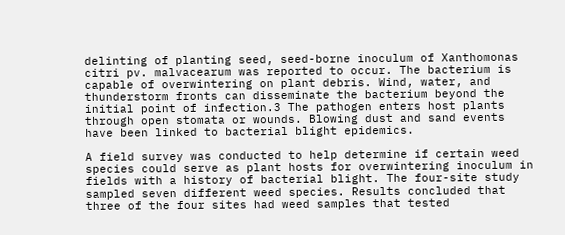delinting of planting seed, seed-borne inoculum of Xanthomonas citri pv. malvacearum was reported to occur. The bacterium is capable of overwintering on plant debris. Wind, water, and thunderstorm fronts can disseminate the bacterium beyond the initial point of infection.3 The pathogen enters host plants through open stomata or wounds. Blowing dust and sand events have been linked to bacterial blight epidemics.

A field survey was conducted to help determine if certain weed species could serve as plant hosts for overwintering inoculum in fields with a history of bacterial blight. The four-site study sampled seven different weed species. Results concluded that three of the four sites had weed samples that tested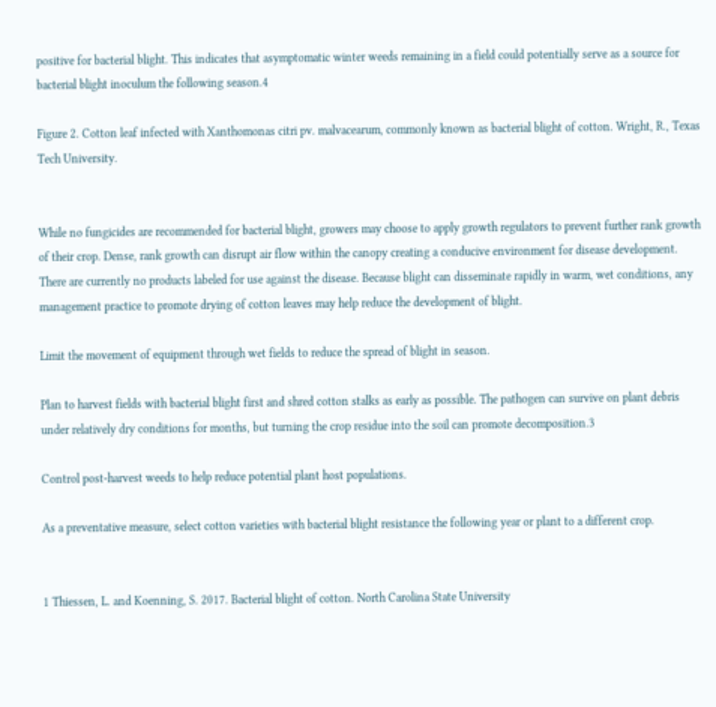positive for bacterial blight. This indicates that asymptomatic winter weeds remaining in a field could potentially serve as a source for bacterial blight inoculum the following season.4

Figure 2. Cotton leaf infected with Xanthomonas citri pv. malvacearum, commonly known as bacterial blight of cotton. Wright, R., Texas Tech University.


While no fungicides are recommended for bacterial blight, growers may choose to apply growth regulators to prevent further rank growth of their crop. Dense, rank growth can disrupt air flow within the canopy creating a conducive environment for disease development. There are currently no products labeled for use against the disease. Because blight can disseminate rapidly in warm, wet conditions, any management practice to promote drying of cotton leaves may help reduce the development of blight.

Limit the movement of equipment through wet fields to reduce the spread of blight in season.

Plan to harvest fields with bacterial blight first and shred cotton stalks as early as possible. The pathogen can survive on plant debris under relatively dry conditions for months, but turning the crop residue into the soil can promote decomposition.3

Control post-harvest weeds to help reduce potential plant host populations.

As a preventative measure, select cotton varieties with bacterial blight resistance the following year or plant to a different crop.


1 Thiessen, L. and Koenning, S. 2017. Bacterial blight of cotton. North Carolina State University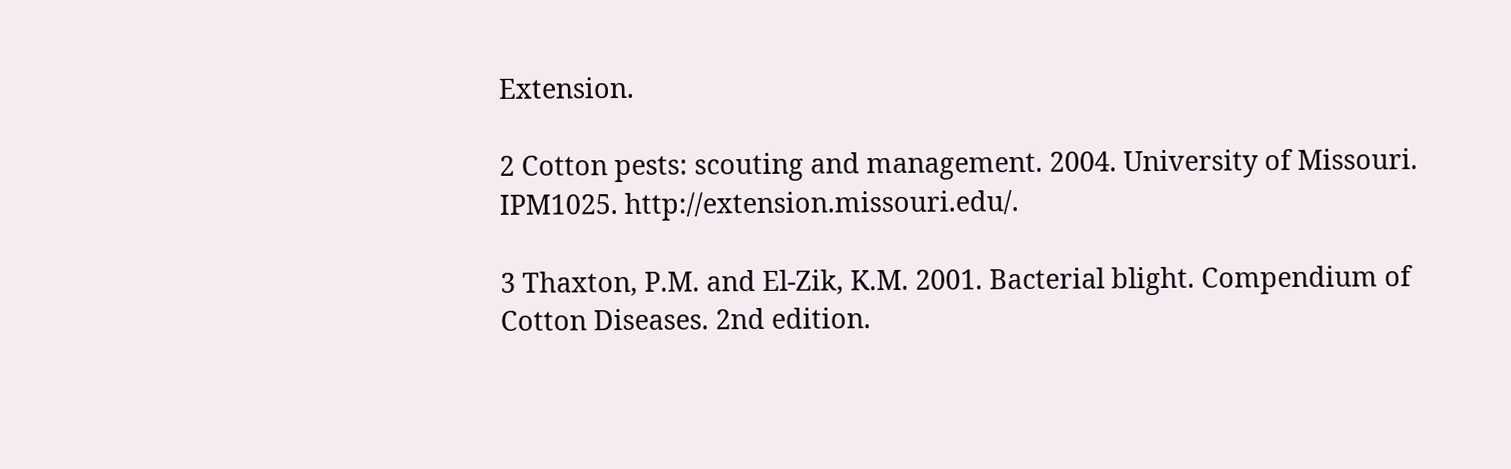Extension.

2 Cotton pests: scouting and management. 2004. University of Missouri. IPM1025. http://extension.missouri.edu/.

3 Thaxton, P.M. and El-Zik, K.M. 2001. Bacterial blight. Compendium of Cotton Diseases. 2nd edition.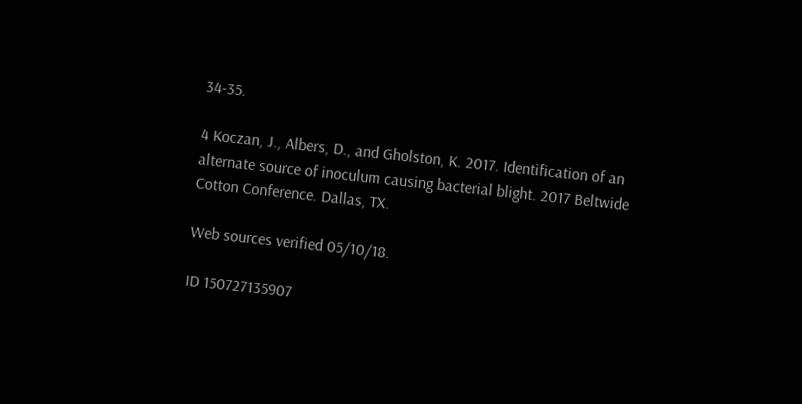34-35.

4 Koczan, J., Albers, D., and Gholston, K. 2017. Identification of an alternate source of inoculum causing bacterial blight. 2017 Beltwide Cotton Conference. Dallas, TX.

Web sources verified 05/10/18.

ID 150727135907